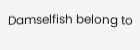Damselfish belong to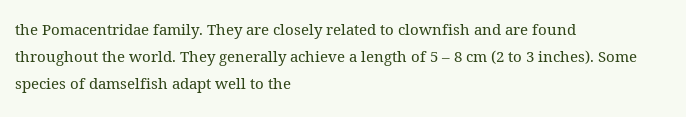the Pomacentridae family. They are closely related to clownfish and are found throughout the world. They generally achieve a length of 5 – 8 cm (2 to 3 inches). Some species of damselfish adapt well to the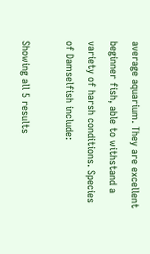average aquarium. They are excellent beginner fish, able to withstand a variety of harsh conditions. Species of Damselfish include:

Showing all 5 results